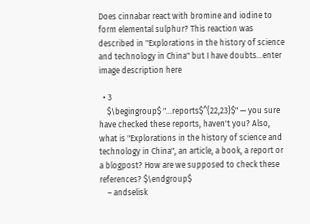Does cinnabar react with bromine and iodine to form elemental sulphur? This reaction was described in "Explorations in the history of science and technology in China" but I have doubts...enter image description here

  • 3
    $\begingroup$ "…reports$^{22,23}$" — you sure have checked these reports, haven't you? Also, what is "Explorations in the history of science and technology in China", an article, a book, a report or a blogpost? How are we supposed to check these references? $\endgroup$
    – andselisk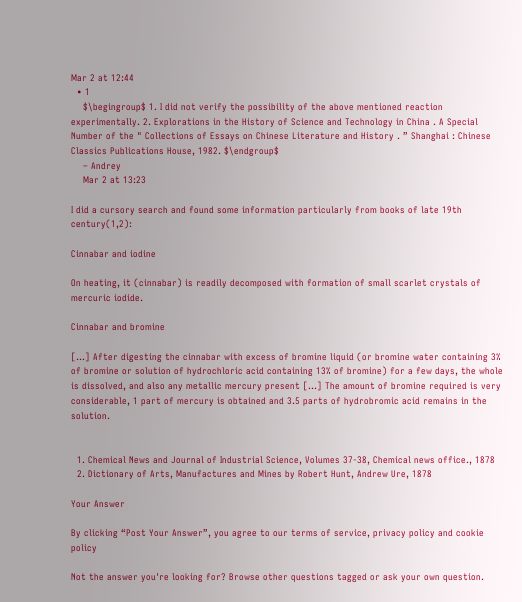Mar 2 at 12:44
  • 1
    $\begingroup$ 1. I did not verify the possibility of the above mentioned reaction experimentally. 2. Explorations in the History of Science and Technology in China . A Special Number of the " Collections of Essays on Chinese Literature and History . ” Shanghai : Chinese Classics Publications House, 1982. $\endgroup$
    – Andrey
    Mar 2 at 13:23

I did a cursory search and found some information particularly from books of late 19th century(1,2):

Cinnabar and iodine

On heating, it (cinnabar) is readily decomposed with formation of small scarlet crystals of mercuric iodide.

Cinnabar and bromine

[...] After digesting the cinnabar with excess of bromine liquid (or bromine water containing 3% of bromine or solution of hydrochloric acid containing 13% of bromine) for a few days, the whole is dissolved, and also any metallic mercury present [...] The amount of bromine required is very considerable, 1 part of mercury is obtained and 3.5 parts of hydrobromic acid remains in the solution.


  1. Chemical News and Journal of Industrial Science, Volumes 37-38, Chemical news office., 1878
  2. Dictionary of Arts, Manufactures and Mines by Robert Hunt, Andrew Ure, 1878

Your Answer

By clicking “Post Your Answer”, you agree to our terms of service, privacy policy and cookie policy

Not the answer you're looking for? Browse other questions tagged or ask your own question.